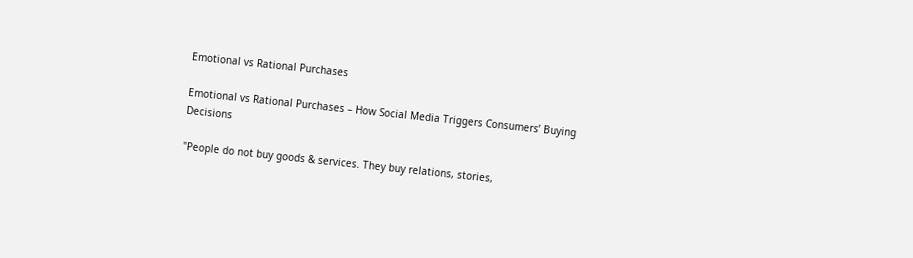Emotional vs Rational Purchases

Emotional vs Rational Purchases – How Social Media Triggers Consumers’ Buying Decisions

"People do not buy goods & services. They buy relations, stories,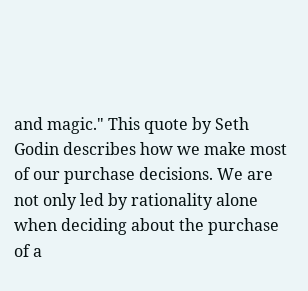and magic." This quote by Seth Godin describes how we make most of our purchase decisions. We are not only led by rationality alone when deciding about the purchase of a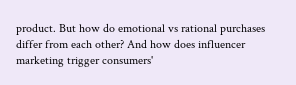product. But how do emotional vs rational purchases differ from each other? And how does influencer marketing trigger consumers'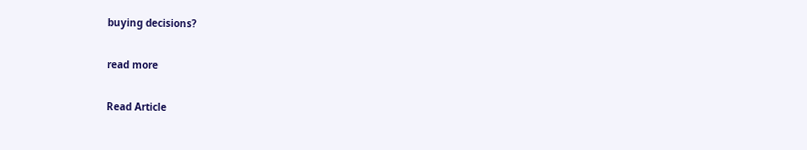buying decisions?

read more

Read Article